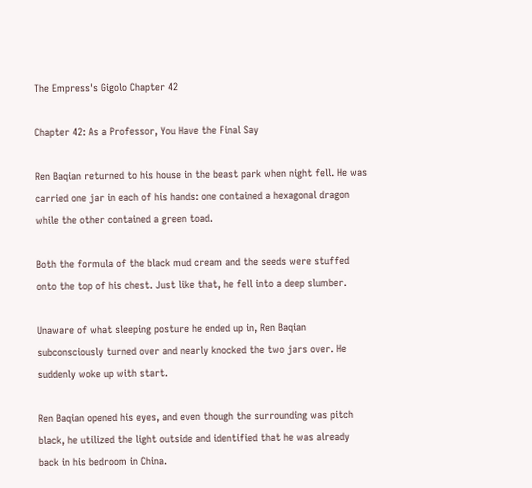The Empress's Gigolo Chapter 42

Chapter 42: As a Professor, You Have the Final Say

Ren Baqian returned to his house in the beast park when night fell. He was carried one jar in each of his hands: one contained a hexagonal dragon while the other contained a green toad.

Both the formula of the black mud cream and the seeds were stuffed onto the top of his chest. Just like that, he fell into a deep slumber.

Unaware of what sleeping posture he ended up in, Ren Baqian subconsciously turned over and nearly knocked the two jars over. He suddenly woke up with start.

Ren Baqian opened his eyes, and even though the surrounding was pitch black, he utilized the light outside and identified that he was already back in his bedroom in China.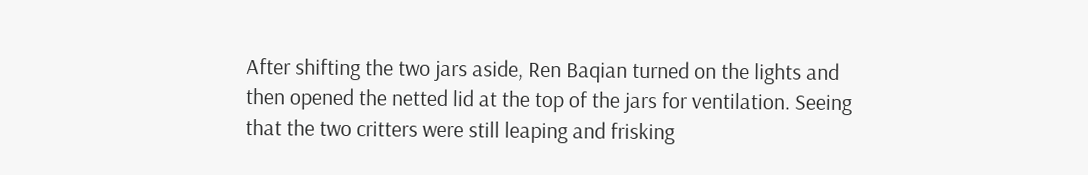After shifting the two jars aside, Ren Baqian turned on the lights and then opened the netted lid at the top of the jars for ventilation. Seeing that the two critters were still leaping and frisking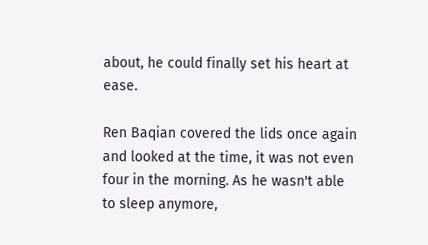about, he could finally set his heart at ease.

Ren Baqian covered the lids once again and looked at the time, it was not even four in the morning. As he wasn't able to sleep anymore,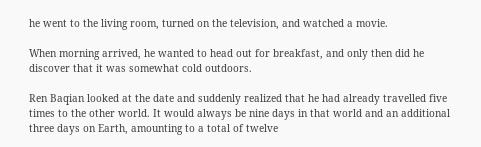he went to the living room, turned on the television, and watched a movie.

When morning arrived, he wanted to head out for breakfast, and only then did he discover that it was somewhat cold outdoors.

Ren Baqian looked at the date and suddenly realized that he had already travelled five times to the other world. It would always be nine days in that world and an additional three days on Earth, amounting to a total of twelve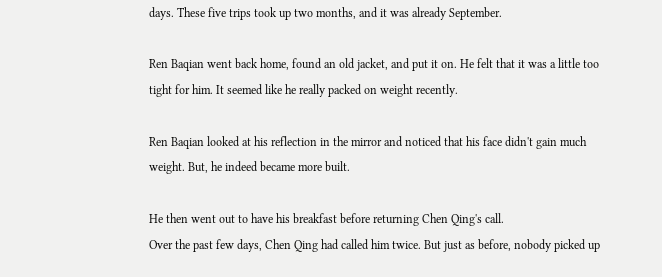days. These five trips took up two months, and it was already September.

Ren Baqian went back home, found an old jacket, and put it on. He felt that it was a little too tight for him. It seemed like he really packed on weight recently.

Ren Baqian looked at his reflection in the mirror and noticed that his face didn't gain much weight. But, he indeed became more built.

He then went out to have his breakfast before returning Chen Qing's call.
Over the past few days, Chen Qing had called him twice. But just as before, nobody picked up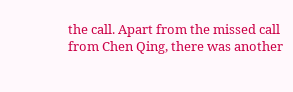the call. Apart from the missed call from Chen Qing, there was another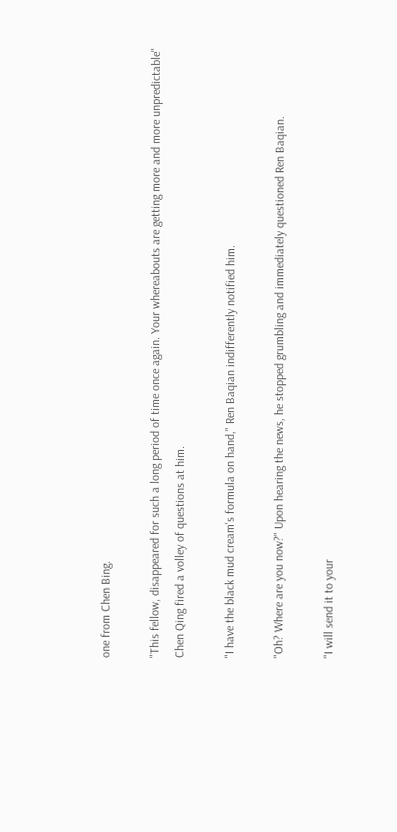one from Chen Bing.

"This fellow, disappeared for such a long period of time once again. Your whereabouts are getting more and more unpredictable" Chen Qing fired a volley of questions at him.

"I have the black mud cream's formula on hand," Ren Baqian indifferently notified him.

"Oh? Where are you now?" Upon hearing the news, he stopped grumbling and immediately questioned Ren Baqian.

"I will send it to your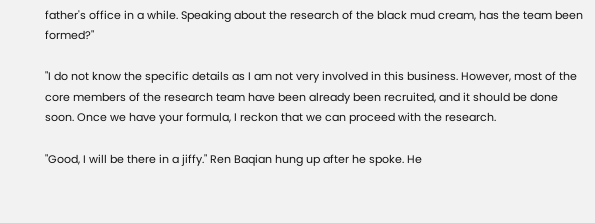father's office in a while. Speaking about the research of the black mud cream, has the team been formed?"

"I do not know the specific details as I am not very involved in this business. However, most of the core members of the research team have been already been recruited, and it should be done soon. Once we have your formula, I reckon that we can proceed with the research.

"Good, I will be there in a jiffy." Ren Baqian hung up after he spoke. He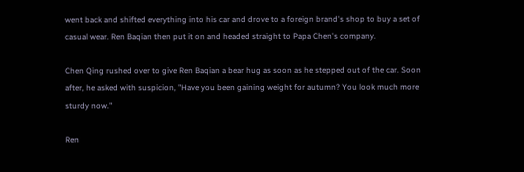went back and shifted everything into his car and drove to a foreign brand's shop to buy a set of casual wear. Ren Baqian then put it on and headed straight to Papa Chen's company.

Chen Qing rushed over to give Ren Baqian a bear hug as soon as he stepped out of the car. Soon after, he asked with suspicion, "Have you been gaining weight for autumn? You look much more sturdy now."

Ren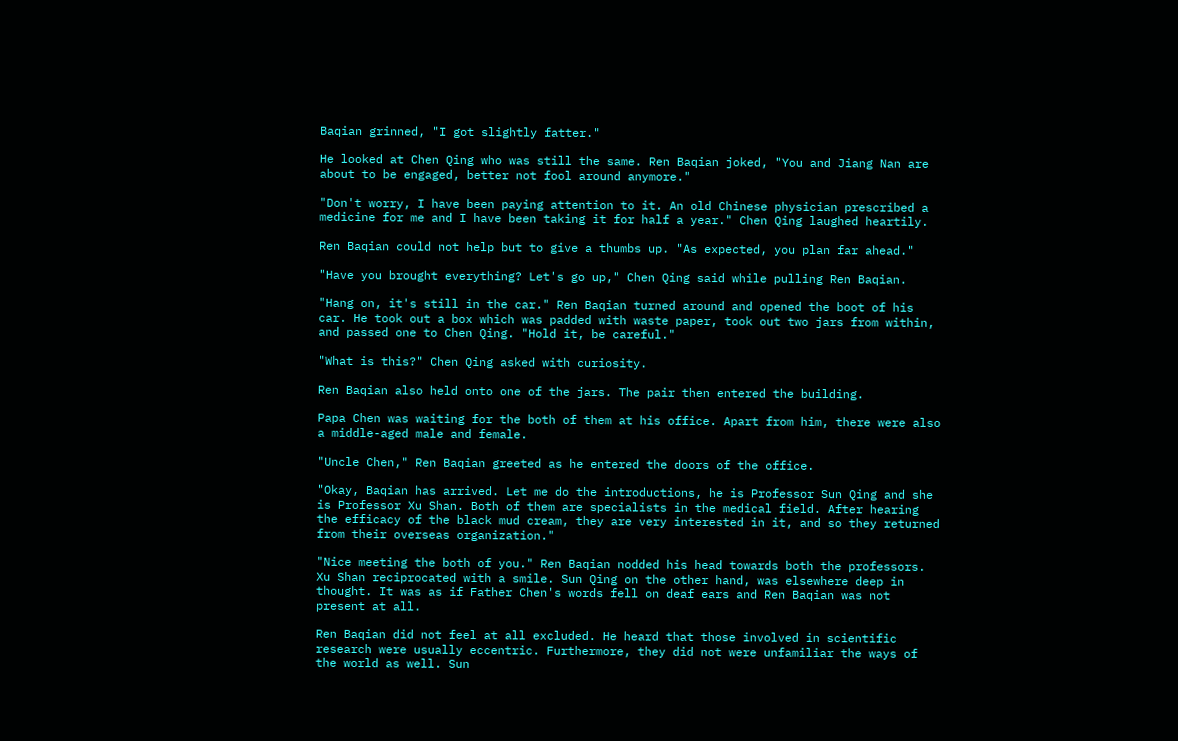Baqian grinned, "I got slightly fatter."

He looked at Chen Qing who was still the same. Ren Baqian joked, "You and Jiang Nan are about to be engaged, better not fool around anymore."

"Don't worry, I have been paying attention to it. An old Chinese physician prescribed a medicine for me and I have been taking it for half a year." Chen Qing laughed heartily.

Ren Baqian could not help but to give a thumbs up. "As expected, you plan far ahead."

"Have you brought everything? Let's go up," Chen Qing said while pulling Ren Baqian.

"Hang on, it's still in the car." Ren Baqian turned around and opened the boot of his car. He took out a box which was padded with waste paper, took out two jars from within, and passed one to Chen Qing. "Hold it, be careful."

"What is this?" Chen Qing asked with curiosity.

Ren Baqian also held onto one of the jars. The pair then entered the building.

Papa Chen was waiting for the both of them at his office. Apart from him, there were also a middle-aged male and female.

"Uncle Chen," Ren Baqian greeted as he entered the doors of the office.

"Okay, Baqian has arrived. Let me do the introductions, he is Professor Sun Qing and she is Professor Xu Shan. Both of them are specialists in the medical field. After hearing the efficacy of the black mud cream, they are very interested in it, and so they returned from their overseas organization."

"Nice meeting the both of you." Ren Baqian nodded his head towards both the professors. Xu Shan reciprocated with a smile. Sun Qing on the other hand, was elsewhere deep in thought. It was as if Father Chen's words fell on deaf ears and Ren Baqian was not present at all.

Ren Baqian did not feel at all excluded. He heard that those involved in scientific research were usually eccentric. Furthermore, they did not were unfamiliar the ways of the world as well. Sun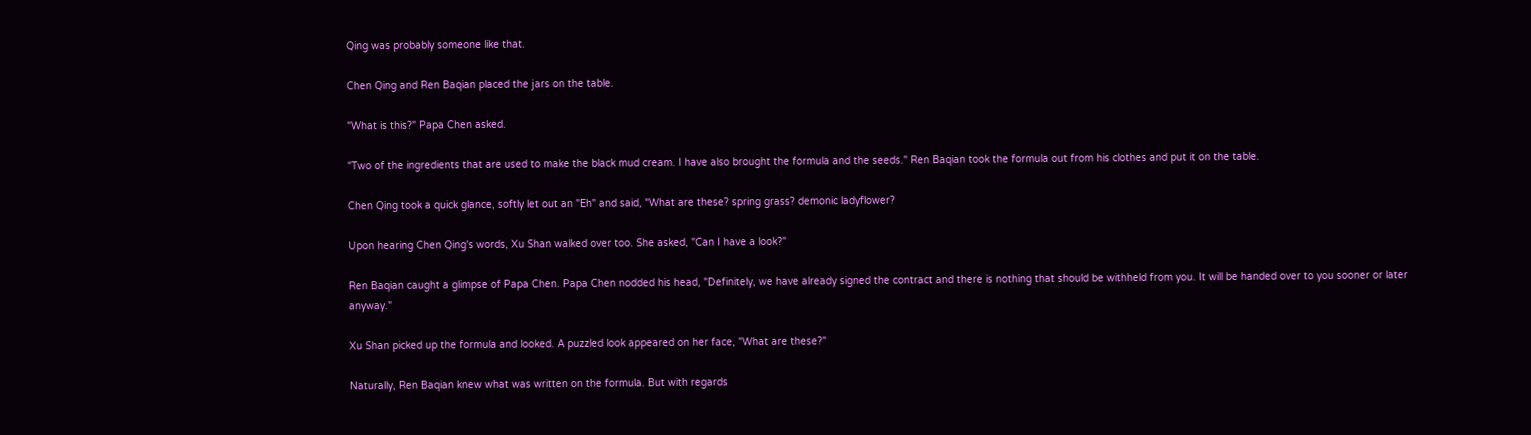Qing was probably someone like that.

Chen Qing and Ren Baqian placed the jars on the table.

"What is this?" Papa Chen asked.

"Two of the ingredients that are used to make the black mud cream. I have also brought the formula and the seeds." Ren Baqian took the formula out from his clothes and put it on the table.

Chen Qing took a quick glance, softly let out an "Eh" and said, "What are these? spring grass? demonic ladyflower?

Upon hearing Chen Qing's words, Xu Shan walked over too. She asked, "Can I have a look?"

Ren Baqian caught a glimpse of Papa Chen. Papa Chen nodded his head, "Definitely, we have already signed the contract and there is nothing that should be withheld from you. It will be handed over to you sooner or later anyway."

Xu Shan picked up the formula and looked. A puzzled look appeared on her face, "What are these?"

Naturally, Ren Baqian knew what was written on the formula. But with regards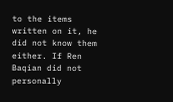to the items written on it, he did not know them either. If Ren Baqian did not personally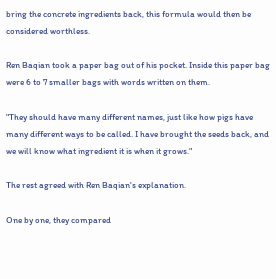bring the concrete ingredients back, this formula would then be considered worthless.

Ren Baqian took a paper bag out of his pocket. Inside this paper bag were 6 to 7 smaller bags with words written on them.

"They should have many different names, just like how pigs have many different ways to be called. I have brought the seeds back, and we will know what ingredient it is when it grows."

The rest agreed with Ren Baqian's explanation.

One by one, they compared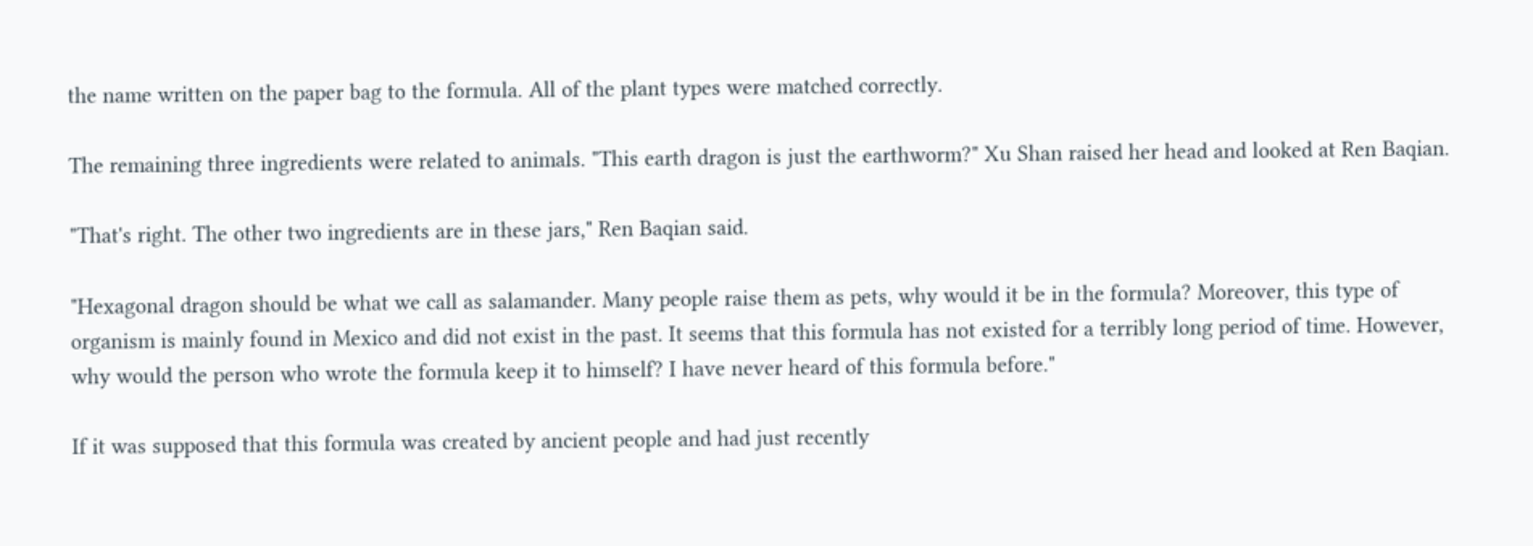the name written on the paper bag to the formula. All of the plant types were matched correctly.

The remaining three ingredients were related to animals. "This earth dragon is just the earthworm?" Xu Shan raised her head and looked at Ren Baqian.

"That's right. The other two ingredients are in these jars," Ren Baqian said.

"Hexagonal dragon should be what we call as salamander. Many people raise them as pets, why would it be in the formula? Moreover, this type of organism is mainly found in Mexico and did not exist in the past. It seems that this formula has not existed for a terribly long period of time. However, why would the person who wrote the formula keep it to himself? I have never heard of this formula before."

If it was supposed that this formula was created by ancient people and had just recently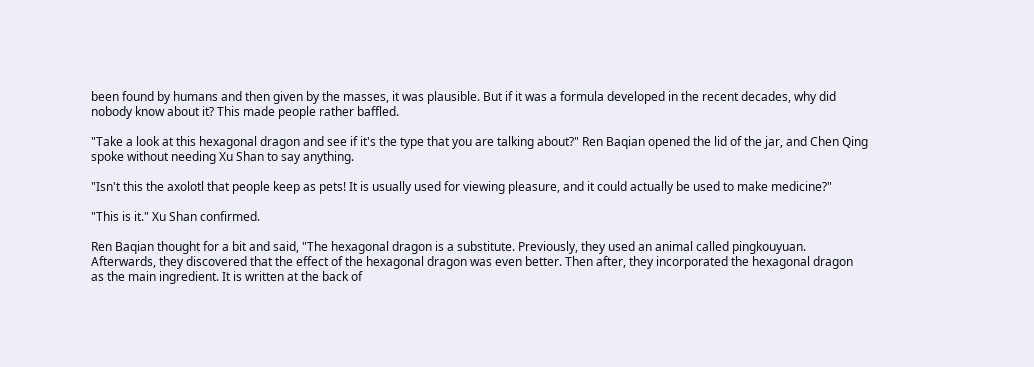been found by humans and then given by the masses, it was plausible. But if it was a formula developed in the recent decades, why did nobody know about it? This made people rather baffled.

"Take a look at this hexagonal dragon and see if it's the type that you are talking about?" Ren Baqian opened the lid of the jar, and Chen Qing spoke without needing Xu Shan to say anything.

"Isn't this the axolotl that people keep as pets! It is usually used for viewing pleasure, and it could actually be used to make medicine?"

"This is it." Xu Shan confirmed.

Ren Baqian thought for a bit and said, "The hexagonal dragon is a substitute. Previously, they used an animal called pingkouyuan. Afterwards, they discovered that the effect of the hexagonal dragon was even better. Then after, they incorporated the hexagonal dragon as the main ingredient. It is written at the back of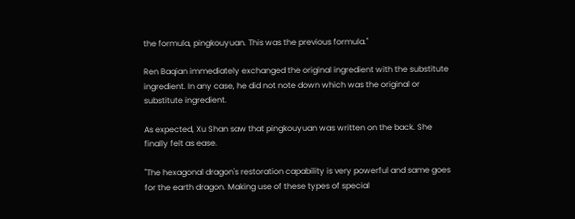the formula, pingkouyuan. This was the previous formula."

Ren Baqian immediately exchanged the original ingredient with the substitute ingredient. In any case, he did not note down which was the original or substitute ingredient.

As expected, Xu Shan saw that pingkouyuan was written on the back. She finally felt as ease.

"The hexagonal dragon's restoration capability is very powerful and same goes for the earth dragon. Making use of these types of special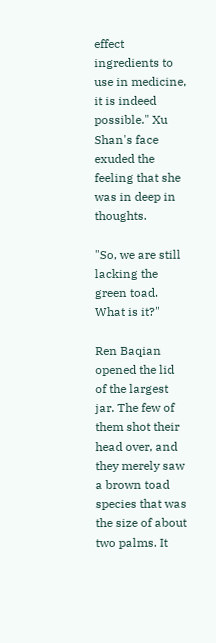effect ingredients to use in medicine, it is indeed possible." Xu Shan's face exuded the feeling that she was in deep in thoughts.

"So, we are still lacking the green toad. What is it?"

Ren Baqian opened the lid of the largest jar. The few of them shot their head over, and they merely saw a brown toad species that was the size of about two palms. It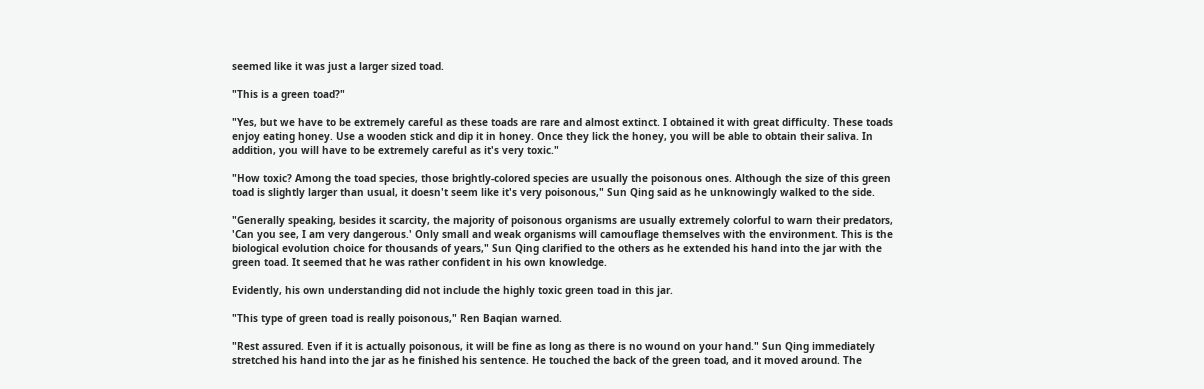seemed like it was just a larger sized toad.

"This is a green toad?"

"Yes, but we have to be extremely careful as these toads are rare and almost extinct. I obtained it with great difficulty. These toads enjoy eating honey. Use a wooden stick and dip it in honey. Once they lick the honey, you will be able to obtain their saliva. In addition, you will have to be extremely careful as it's very toxic."

"How toxic? Among the toad species, those brightly-colored species are usually the poisonous ones. Although the size of this green toad is slightly larger than usual, it doesn't seem like it's very poisonous," Sun Qing said as he unknowingly walked to the side.

"Generally speaking, besides it scarcity, the majority of poisonous organisms are usually extremely colorful to warn their predators, 'Can you see, I am very dangerous.' Only small and weak organisms will camouflage themselves with the environment. This is the biological evolution choice for thousands of years," Sun Qing clarified to the others as he extended his hand into the jar with the green toad. It seemed that he was rather confident in his own knowledge.

Evidently, his own understanding did not include the highly toxic green toad in this jar.

"This type of green toad is really poisonous," Ren Baqian warned.

"Rest assured. Even if it is actually poisonous, it will be fine as long as there is no wound on your hand." Sun Qing immediately stretched his hand into the jar as he finished his sentence. He touched the back of the green toad, and it moved around. The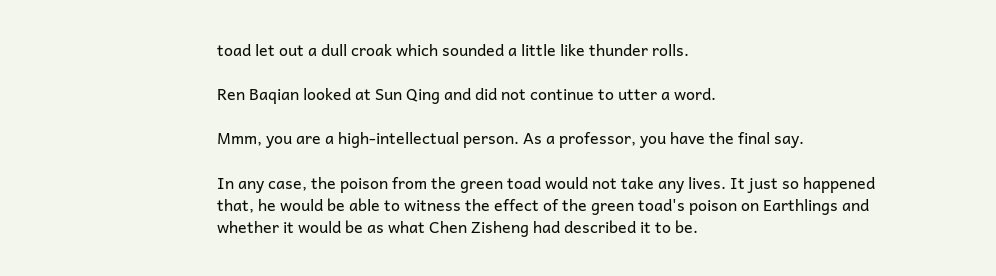toad let out a dull croak which sounded a little like thunder rolls.

Ren Baqian looked at Sun Qing and did not continue to utter a word.

Mmm, you are a high-intellectual person. As a professor, you have the final say.

In any case, the poison from the green toad would not take any lives. It just so happened that, he would be able to witness the effect of the green toad's poison on Earthlings and whether it would be as what Chen Zisheng had described it to be.